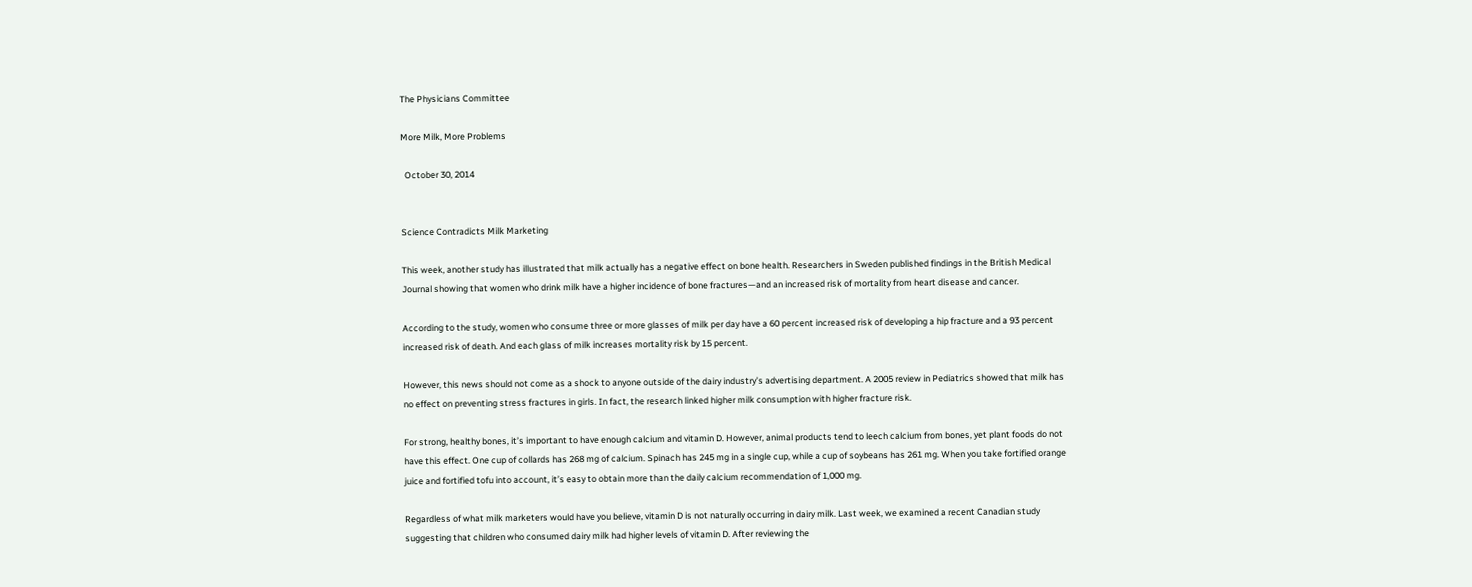The Physicians Committee

More Milk, More Problems

  October 30, 2014


Science Contradicts Milk Marketing

This week, another study has illustrated that milk actually has a negative effect on bone health. Researchers in Sweden published findings in the British Medical Journal showing that women who drink milk have a higher incidence of bone fractures—and an increased risk of mortality from heart disease and cancer.

According to the study, women who consume three or more glasses of milk per day have a 60 percent increased risk of developing a hip fracture and a 93 percent increased risk of death. And each glass of milk increases mortality risk by 15 percent.

However, this news should not come as a shock to anyone outside of the dairy industry’s advertising department. A 2005 review in Pediatrics showed that milk has no effect on preventing stress fractures in girls. In fact, the research linked higher milk consumption with higher fracture risk.

For strong, healthy bones, it’s important to have enough calcium and vitamin D. However, animal products tend to leech calcium from bones, yet plant foods do not have this effect. One cup of collards has 268 mg of calcium. Spinach has 245 mg in a single cup, while a cup of soybeans has 261 mg. When you take fortified orange juice and fortified tofu into account, it’s easy to obtain more than the daily calcium recommendation of 1,000 mg.

Regardless of what milk marketers would have you believe, vitamin D is not naturally occurring in dairy milk. Last week, we examined a recent Canadian study suggesting that children who consumed dairy milk had higher levels of vitamin D. After reviewing the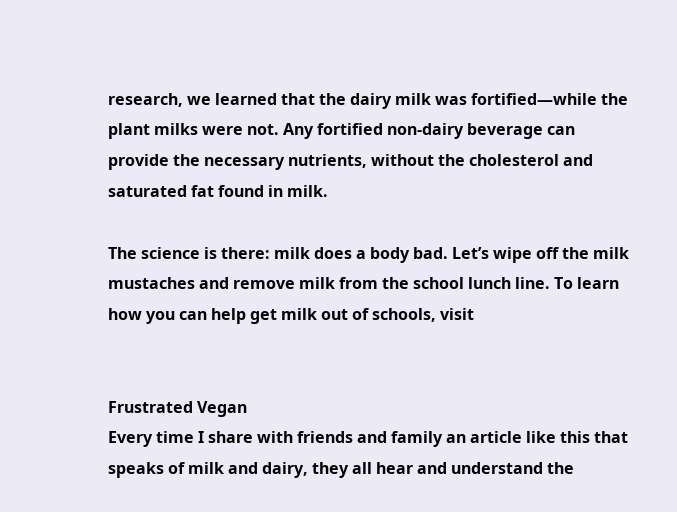research, we learned that the dairy milk was fortified—while the plant milks were not. Any fortified non-dairy beverage can provide the necessary nutrients, without the cholesterol and saturated fat found in milk.

The science is there: milk does a body bad. Let’s wipe off the milk mustaches and remove milk from the school lunch line. To learn how you can help get milk out of schools, visit


Frustrated Vegan
Every time I share with friends and family an article like this that speaks of milk and dairy, they all hear and understand the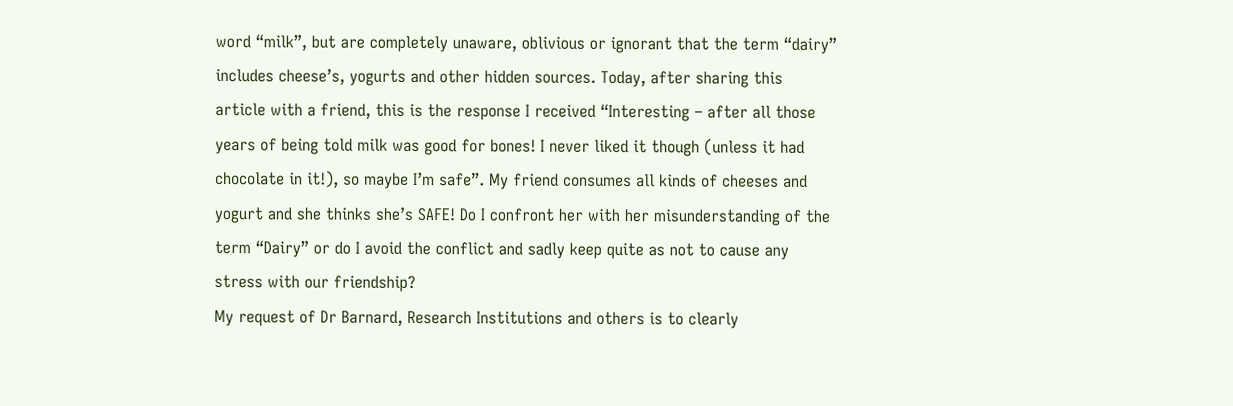word “milk”, but are completely unaware, oblivious or ignorant that the term “dairy” includes cheese’s, yogurts and other hidden sources. Today, after sharing this article with a friend, this is the response I received “Interesting – after all those years of being told milk was good for bones! I never liked it though (unless it had chocolate in it!), so maybe I’m safe”. My friend consumes all kinds of cheeses and yogurt and she thinks she’s SAFE! Do I confront her with her misunderstanding of the term “Dairy” or do I avoid the conflict and sadly keep quite as not to cause any stress with our friendship?
My request of Dr Barnard, Research Institutions and others is to clearly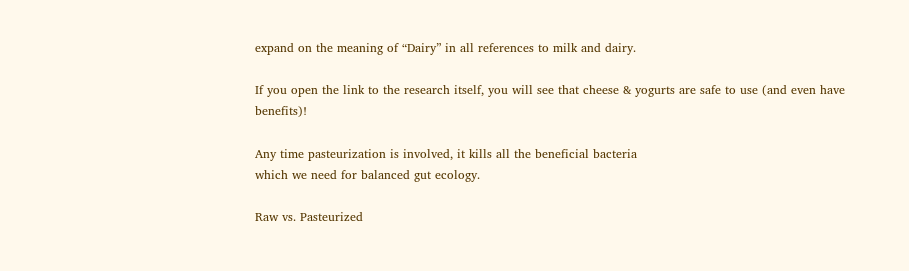expand on the meaning of “Dairy” in all references to milk and dairy.

If you open the link to the research itself, you will see that cheese & yogurts are safe to use (and even have benefits)!

Any time pasteurization is involved, it kills all the beneficial bacteria
which we need for balanced gut ecology.

Raw vs. Pasteurized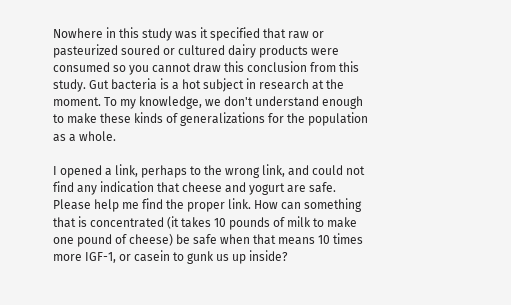Nowhere in this study was it specified that raw or pasteurized soured or cultured dairy products were consumed so you cannot draw this conclusion from this study. Gut bacteria is a hot subject in research at the moment. To my knowledge, we don't understand enough to make these kinds of generalizations for the population as a whole.

I opened a link, perhaps to the wrong link, and could not find any indication that cheese and yogurt are safe. Please help me find the proper link. How can something that is concentrated (it takes 10 pounds of milk to make one pound of cheese) be safe when that means 10 times more IGF-1, or casein to gunk us up inside?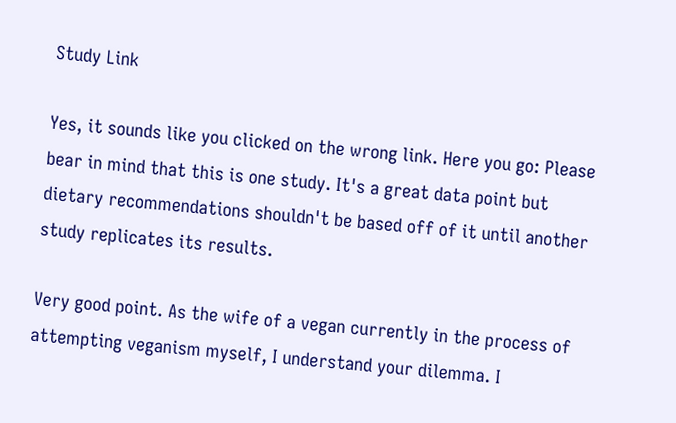Study Link

Yes, it sounds like you clicked on the wrong link. Here you go: Please bear in mind that this is one study. It's a great data point but dietary recommendations shouldn't be based off of it until another study replicates its results.

Very good point. As the wife of a vegan currently in the process of attempting veganism myself, I understand your dilemma. I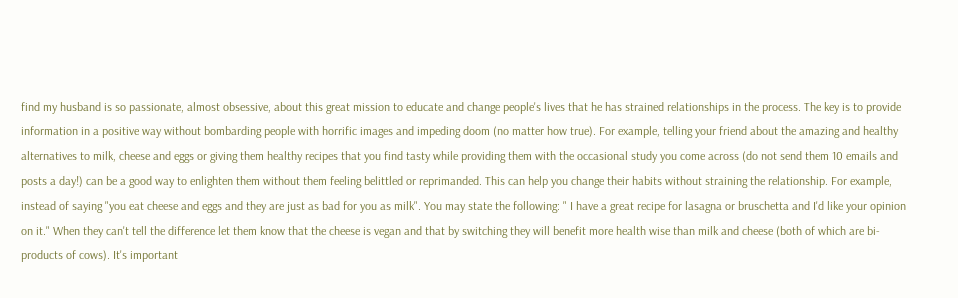find my husband is so passionate, almost obsessive, about this great mission to educate and change people's lives that he has strained relationships in the process. The key is to provide information in a positive way without bombarding people with horrific images and impeding doom (no matter how true). For example, telling your friend about the amazing and healthy alternatives to milk, cheese and eggs or giving them healthy recipes that you find tasty while providing them with the occasional study you come across (do not send them 10 emails and posts a day!) can be a good way to enlighten them without them feeling belittled or reprimanded. This can help you change their habits without straining the relationship. For example, instead of saying "you eat cheese and eggs and they are just as bad for you as milk". You may state the following: " I have a great recipe for lasagna or bruschetta and I'd like your opinion on it." When they can't tell the difference let them know that the cheese is vegan and that by switching they will benefit more health wise than milk and cheese (both of which are bi-products of cows). It's important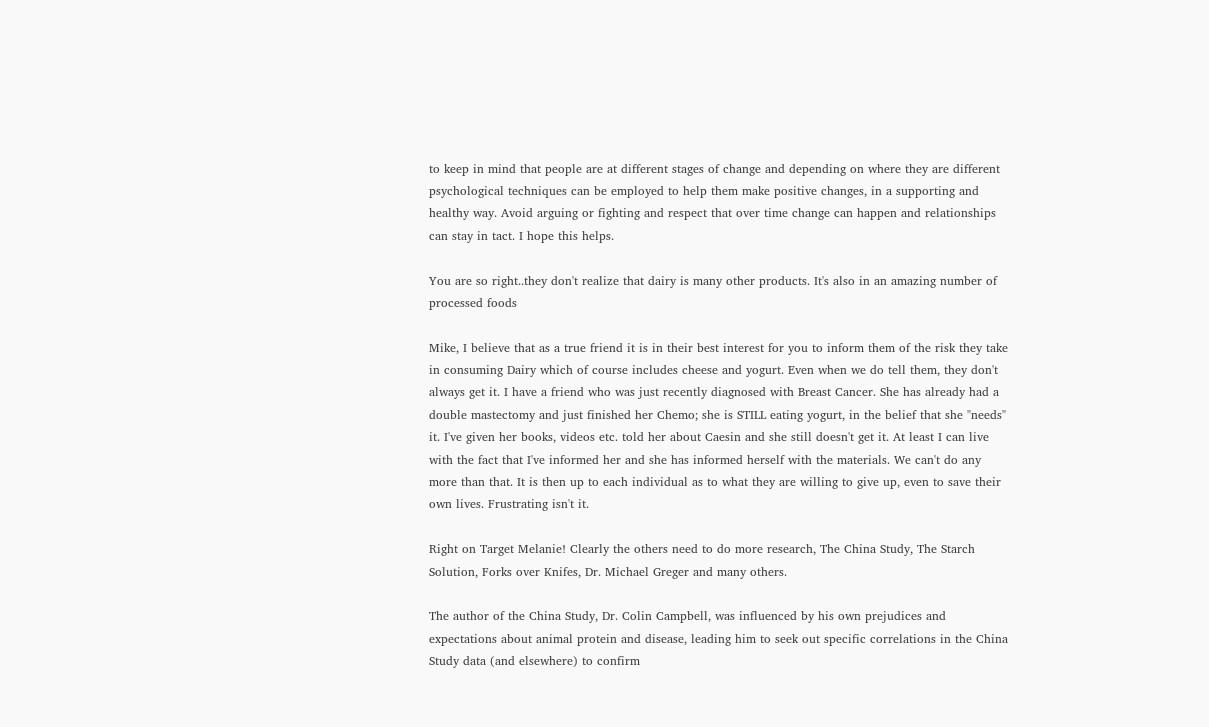to keep in mind that people are at different stages of change and depending on where they are different psychological techniques can be employed to help them make positive changes, in a supporting and healthy way. Avoid arguing or fighting and respect that over time change can happen and relationships can stay in tact. I hope this helps.

You are so right..they don't realize that dairy is many other products. It's also in an amazing number of processed foods

Mike, I believe that as a true friend it is in their best interest for you to inform them of the risk they take in consuming Dairy which of course includes cheese and yogurt. Even when we do tell them, they don't always get it. I have a friend who was just recently diagnosed with Breast Cancer. She has already had a double mastectomy and just finished her Chemo; she is STILL eating yogurt, in the belief that she "needs" it. I've given her books, videos etc. told her about Caesin and she still doesn't get it. At least I can live with the fact that I've informed her and she has informed herself with the materials. We can't do any more than that. It is then up to each individual as to what they are willing to give up, even to save their own lives. Frustrating isn't it.

Right on Target Melanie! Clearly the others need to do more research, The China Study, The Starch Solution, Forks over Knifes, Dr. Michael Greger and many others.

The author of the China Study, Dr. Colin Campbell, was influenced by his own prejudices and expectations about animal protein and disease, leading him to seek out specific correlations in the China Study data (and elsewhere) to confirm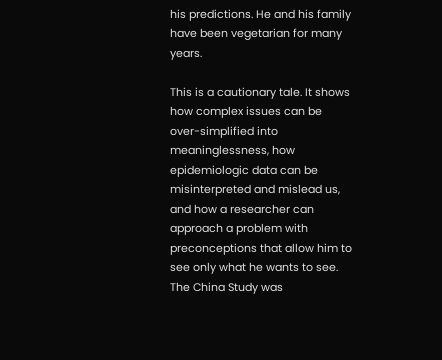his predictions. He and his family have been vegetarian for many years.

This is a cautionary tale. It shows how complex issues can be over-simplified into meaninglessness, how epidemiologic data can be misinterpreted and mislead us, and how a researcher can approach a problem with preconceptions that allow him to see only what he wants to see. The China Study was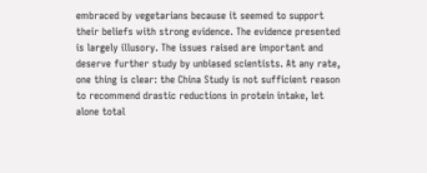embraced by vegetarians because it seemed to support their beliefs with strong evidence. The evidence presented
is largely illusory. The issues raised are important and deserve further study by unbiased scientists. At any rate, one thing is clear: the China Study is not sufficient reason to recommend drastic reductions in protein intake, let alone total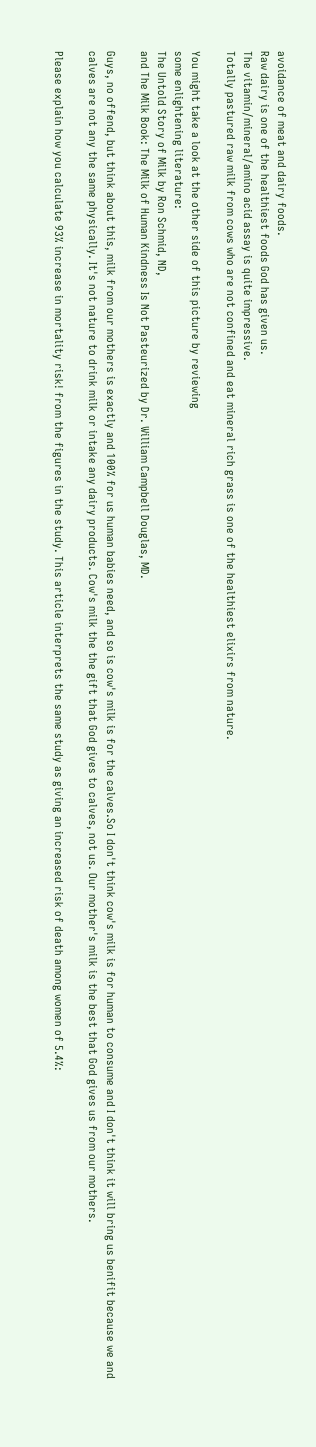avoidance of meat and dairy foods.
Raw dairy is one of the healthiest foods God has given us.
The vitamin/mineral/amino acid assay is quite impressive.
Totally pastured raw milk from cows who are not confined and eat mineral rich grass is one of the healthiest elixirs from nature.

You might take a look at the other side of this picture by reviewing
some enlightening literature:
The Untold Story of Milk by Ron Schmid, ND,
and The Milk Book: The Milk of Human Kindness Is Not Pasteurized by Dr. William Campbell Douglas, MD.

Guys, no offend, but think about this, milk from our mothers is exactly and 100% for us human babies need, and so is cow's milk is for the calves.So I don't think cow's milk is for human to consume and I don't think it will bring us benifit because we and calves are not any the same physically. It's not nature to drink milk or intake any dairy products. Cow's milk the the gift that God gives to calves, not us. Our mother's milk is the best that God gives us from our mothers.

Please explain how you calculate 93% increase in mortality risk! from the figures in the study. This article interprets the same study as giving an increased risk of death among women of 5.4%: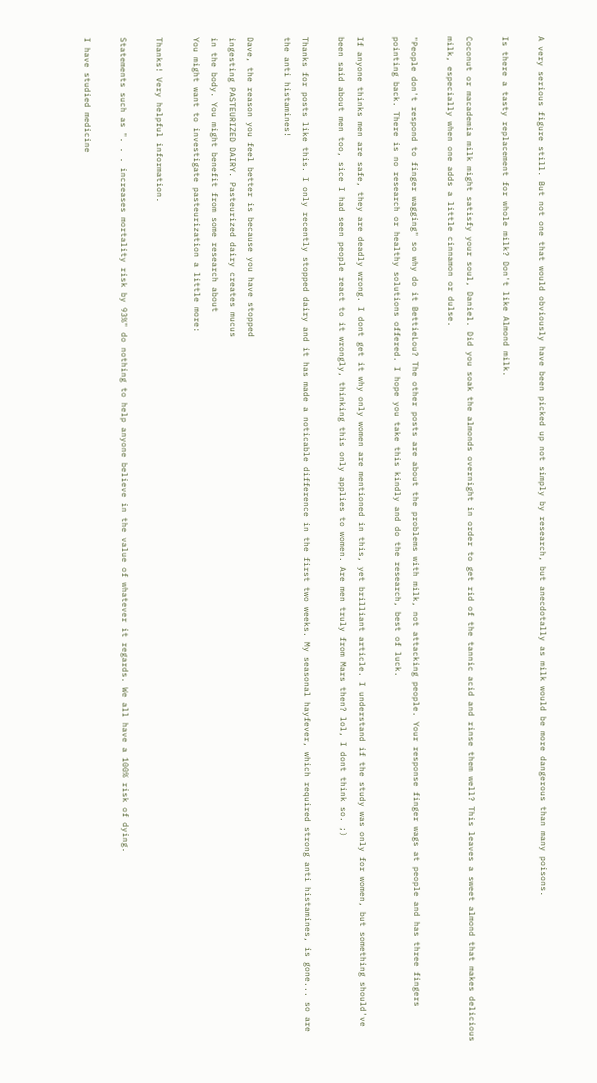A very serious figure still. But not one that would obviously have been picked up not simply by research, but anecdotally as milk would be more dangerous than many poisons.

Is there a tasty replacement for whole milk? Don't like Almond milk.

Coconut or macademia milk might satisfy your soul, Daniel. Did you soak the almonds overnight in order to get rid of the tannic acid and rinse them well? This leaves a sweet almond that makes delicious milk, especially when one adds a little cinnamon or dulse.

"People don't respond to finger wagging" so why do it BettieLou? The other posts are about the problems with milk, not attacking people. Your response finger wags at people and has three fingers pointing back. There is no research or healthy solutions offered. I hope you take this kindly and do the research, best of luck.

If anyone thinks men are safe, they are deadly wrong. I dont get it why only women are mentioned in this, yet brilliant article. I understand if the study was only for women, but something should've been said about men too, sice I had seen people react to it wrongly, thinking this only applies to women. Are men truly from Mars then? lol, I dont think so. ;)

Thanks for posts like this. I only recently stopped dairy and it has made a noticable difference in the first two weeks. My seasonal hayfever, which required strong anti histamines, is gone... so are the anti histamines!

Dave, the reason you feel better is because you have stopped
ingesting PASTEURIZED DAIRY. Pasteurized dairy creates mucus
in the body. You might benefit from some research about
You might want to investigate pasteurization a little more:

Thanks! Very helpful information.

Statements such as ". . . increases mortality risk by 93%" do nothing to help anyone believe in the value of whatever it regards. We all have a 100% risk of dying.

I have studied medicine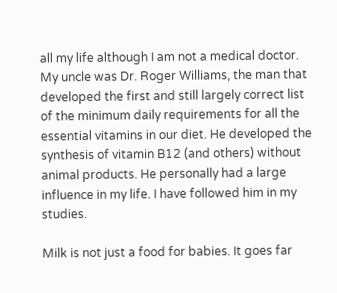all my life although I am not a medical doctor. My uncle was Dr. Roger Williams, the man that developed the first and still largely correct list of the minimum daily requirements for all the essential vitamins in our diet. He developed the synthesis of vitamin B12 (and others) without animal products. He personally had a large influence in my life. I have followed him in my studies.

Milk is not just a food for babies. It goes far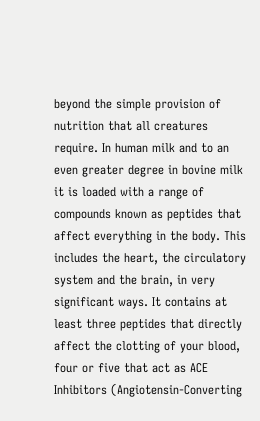beyond the simple provision of nutrition that all creatures require. In human milk and to an even greater degree in bovine milk it is loaded with a range of compounds known as peptides that affect everything in the body. This includes the heart, the circulatory system and the brain, in very significant ways. It contains at least three peptides that directly affect the clotting of your blood, four or five that act as ACE Inhibitors (Angiotensin-Converting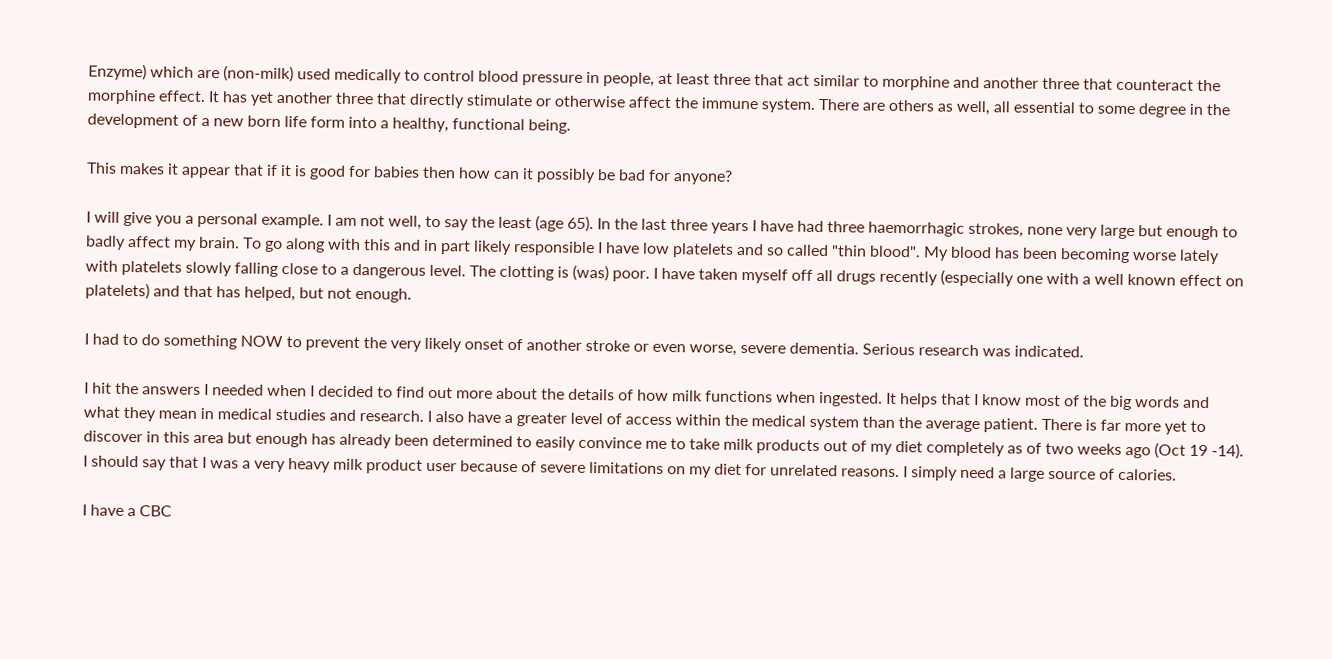Enzyme) which are (non-milk) used medically to control blood pressure in people, at least three that act similar to morphine and another three that counteract the morphine effect. It has yet another three that directly stimulate or otherwise affect the immune system. There are others as well, all essential to some degree in the development of a new born life form into a healthy, functional being.

This makes it appear that if it is good for babies then how can it possibly be bad for anyone?

I will give you a personal example. I am not well, to say the least (age 65). In the last three years I have had three haemorrhagic strokes, none very large but enough to badly affect my brain. To go along with this and in part likely responsible I have low platelets and so called "thin blood". My blood has been becoming worse lately with platelets slowly falling close to a dangerous level. The clotting is (was) poor. I have taken myself off all drugs recently (especially one with a well known effect on platelets) and that has helped, but not enough.

I had to do something NOW to prevent the very likely onset of another stroke or even worse, severe dementia. Serious research was indicated.

I hit the answers I needed when I decided to find out more about the details of how milk functions when ingested. It helps that I know most of the big words and what they mean in medical studies and research. I also have a greater level of access within the medical system than the average patient. There is far more yet to discover in this area but enough has already been determined to easily convince me to take milk products out of my diet completely as of two weeks ago (Oct 19 -14). I should say that I was a very heavy milk product user because of severe limitations on my diet for unrelated reasons. I simply need a large source of calories.

I have a CBC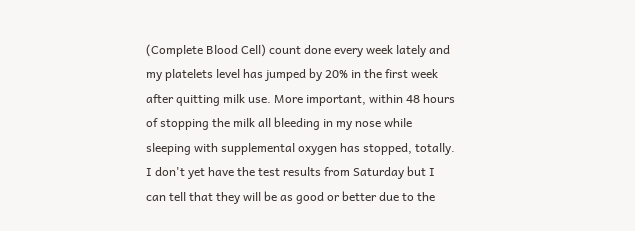(Complete Blood Cell) count done every week lately and my platelets level has jumped by 20% in the first week after quitting milk use. More important, within 48 hours of stopping the milk all bleeding in my nose while sleeping with supplemental oxygen has stopped, totally. I don't yet have the test results from Saturday but I can tell that they will be as good or better due to the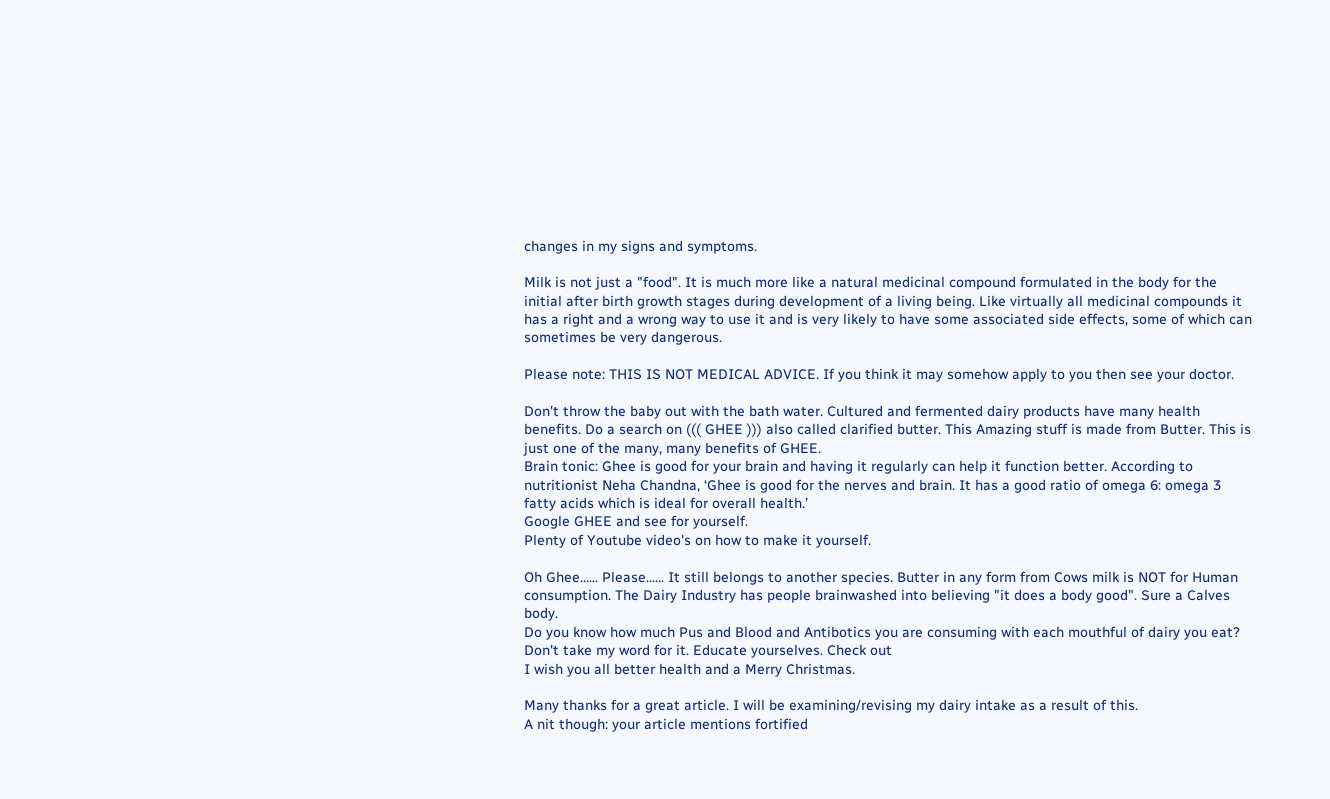changes in my signs and symptoms.

Milk is not just a "food". It is much more like a natural medicinal compound formulated in the body for the initial after birth growth stages during development of a living being. Like virtually all medicinal compounds it has a right and a wrong way to use it and is very likely to have some associated side effects, some of which can sometimes be very dangerous.

Please note: THIS IS NOT MEDICAL ADVICE. If you think it may somehow apply to you then see your doctor.

Don't throw the baby out with the bath water. Cultured and fermented dairy products have many health benefits. Do a search on ((( GHEE ))) also called clarified butter. This Amazing stuff is made from Butter. This is just one of the many, many benefits of GHEE.
Brain tonic: Ghee is good for your brain and having it regularly can help it function better. According to nutritionist Neha Chandna, ‘Ghee is good for the nerves and brain. It has a good ratio of omega 6: omega 3 fatty acids which is ideal for overall health.’
Google GHEE and see for yourself.
Plenty of Youtube video's on how to make it yourself.

Oh Ghee...... Please...... It still belongs to another species. Butter in any form from Cows milk is NOT for Human consumption. The Dairy Industry has people brainwashed into believing "it does a body good". Sure a Calves body.
Do you know how much Pus and Blood and Antibotics you are consuming with each mouthful of dairy you eat? Don't take my word for it. Educate yourselves. Check out
I wish you all better health and a Merry Christmas.

Many thanks for a great article. I will be examining/revising my dairy intake as a result of this.
A nit though: your article mentions fortified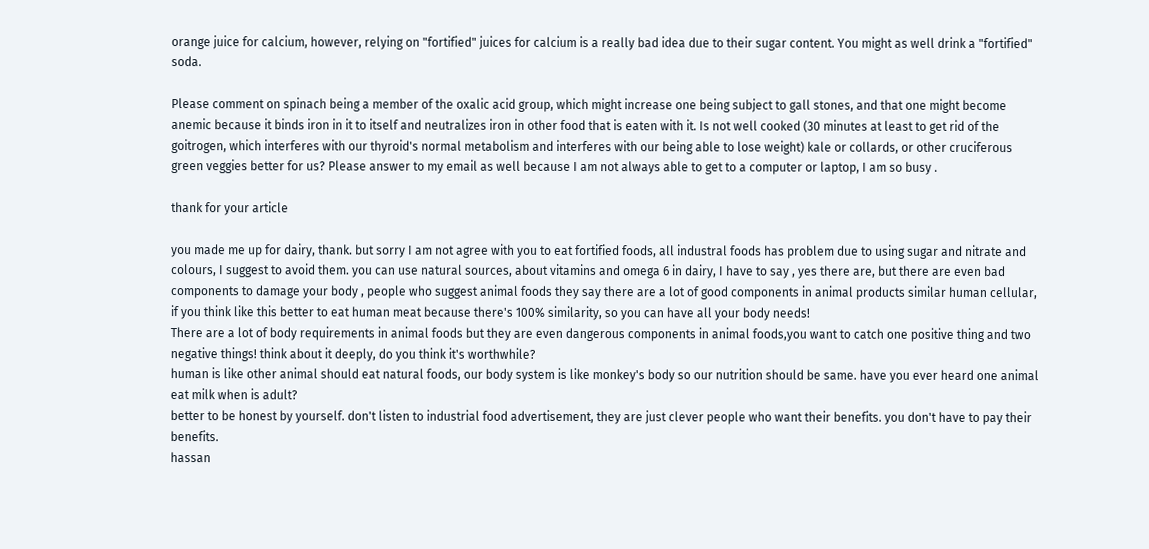orange juice for calcium, however, relying on "fortified" juices for calcium is a really bad idea due to their sugar content. You might as well drink a "fortified" soda.

Please comment on spinach being a member of the oxalic acid group, which might increase one being subject to gall stones, and that one might become anemic because it binds iron in it to itself and neutralizes iron in other food that is eaten with it. Is not well cooked (30 minutes at least to get rid of the goitrogen, which interferes with our thyroid's normal metabolism and interferes with our being able to lose weight) kale or collards, or other cruciferous green veggies better for us? Please answer to my email as well because I am not always able to get to a computer or laptop, I am so busy .

thank for your article

you made me up for dairy, thank. but sorry I am not agree with you to eat fortified foods, all industral foods has problem due to using sugar and nitrate and colours, I suggest to avoid them. you can use natural sources, about vitamins and omega 6 in dairy, I have to say , yes there are, but there are even bad components to damage your body , people who suggest animal foods they say there are a lot of good components in animal products similar human cellular, if you think like this better to eat human meat because there's 100% similarity, so you can have all your body needs!
There are a lot of body requirements in animal foods but they are even dangerous components in animal foods,you want to catch one positive thing and two negative things! think about it deeply, do you think it's worthwhile?
human is like other animal should eat natural foods, our body system is like monkey's body so our nutrition should be same. have you ever heard one animal eat milk when is adult?
better to be honest by yourself. don't listen to industrial food advertisement, they are just clever people who want their benefits. you don't have to pay their benefits.
hassan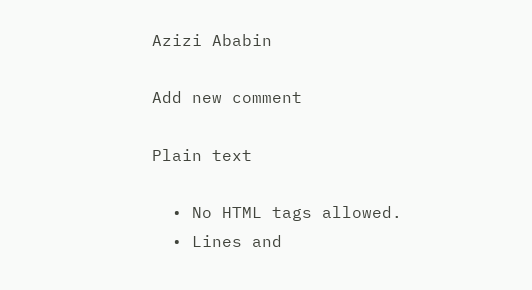Azizi Ababin

Add new comment

Plain text

  • No HTML tags allowed.
  • Lines and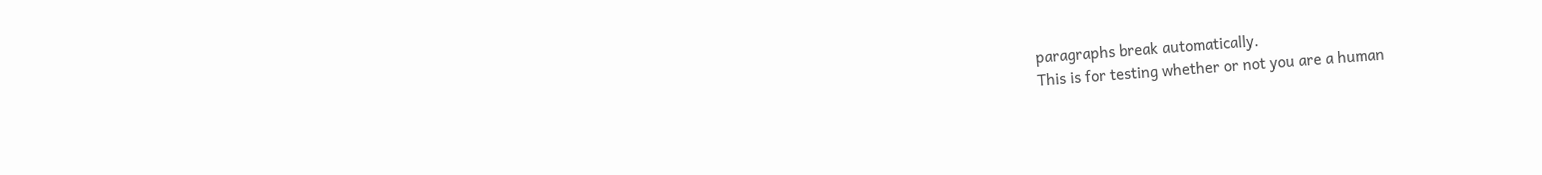paragraphs break automatically.
This is for testing whether or not you are a human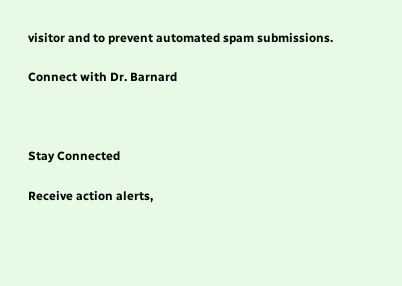visitor and to prevent automated spam submissions.

Connect with Dr. Barnard



Stay Connected

Receive action alerts,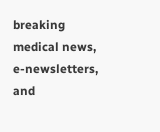breaking medical news, e-newsletters, and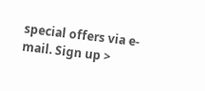special offers via e-mail. Sign up >